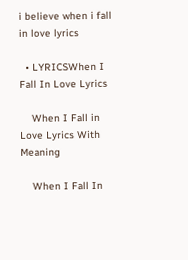i believe when i fall in love lyrics

  • LYRICSWhen I Fall In Love Lyrics

    When I Fall in Love Lyrics With Meaning

    When I Fall In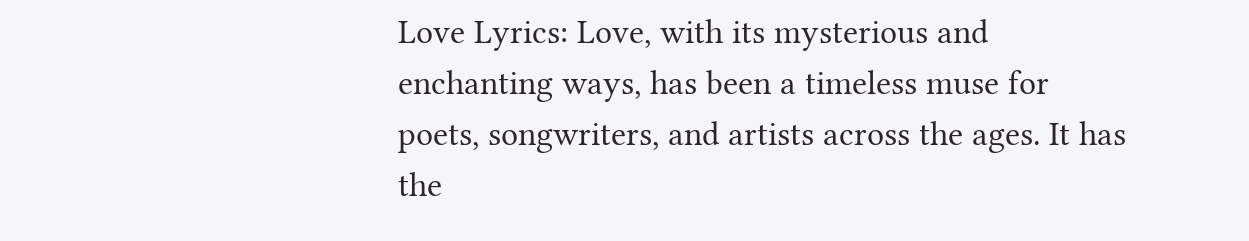Love Lyrics: Love, with its mysterious and enchanting ways, has been a timeless muse for poets, songwriters, and artists across the ages. It has the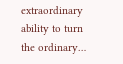extraordinary ability to turn the ordinary…